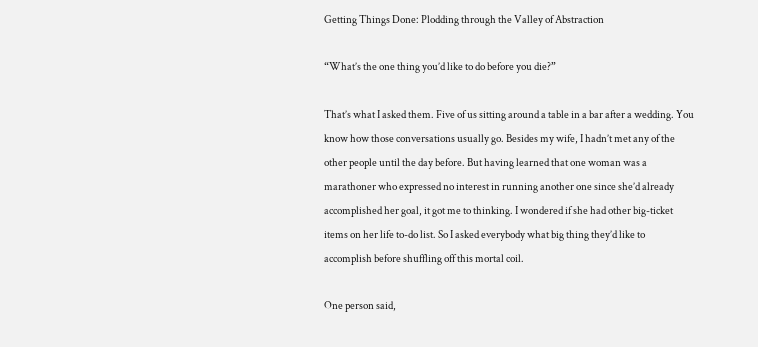Getting Things Done: Plodding through the Valley of Abstraction

“What’s the one thing you’d like to do before you die?”

That’s what I asked them. Five of us sitting around a table in a bar after a wedding. You know how those conversations usually go. Besides my wife, I hadn’t met any of the other people until the day before. But having learned that one woman was a marathoner who expressed no interest in running another one since she’d already accomplished her goal, it got me to thinking. I wondered if she had other big-ticket items on her life to-do list. So I asked everybody what big thing they’d like to accomplish before shuffling off this mortal coil.

One person said,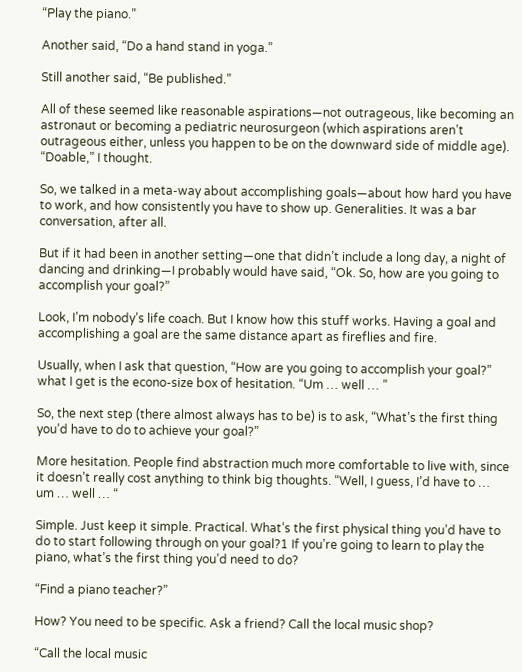“Play the piano.”

Another said, “Do a hand stand in yoga.”

Still another said, “Be published.”

All of these seemed like reasonable aspirations—not outrageous, like becoming an astronaut or becoming a pediatric neurosurgeon (which aspirations aren’t outrageous either, unless you happen to be on the downward side of middle age). “Doable,” I thought.

So, we talked in a meta-way about accomplishing goals—about how hard you have to work, and how consistently you have to show up. Generalities. It was a bar conversation, after all.

But if it had been in another setting—one that didn’t include a long day, a night of dancing and drinking—I probably would have said, “Ok. So, how are you going to accomplish your goal?”

Look, I’m nobody’s life coach. But I know how this stuff works. Having a goal and accomplishing a goal are the same distance apart as fireflies and fire.

Usually, when I ask that question, “How are you going to accomplish your goal?” what I get is the econo-size box of hesitation. “Um … well … ”

So, the next step (there almost always has to be) is to ask, “What’s the first thing you’d have to do to achieve your goal?”

More hesitation. People find abstraction much more comfortable to live with, since it doesn’t really cost anything to think big thoughts. “Well, I guess, I’d have to … um … well … “

Simple. Just keep it simple. Practical. What’s the first physical thing you’d have to do to start following through on your goal?1 If you’re going to learn to play the piano, what’s the first thing you’d need to do?

“Find a piano teacher?”

How? You need to be specific. Ask a friend? Call the local music shop?

“Call the local music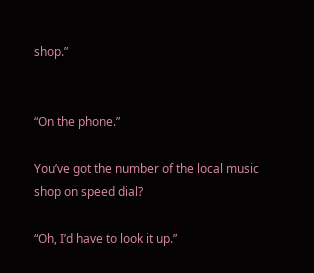shop.”


“On the phone.”

You’ve got the number of the local music shop on speed dial?

“Oh, I’d have to look it up.”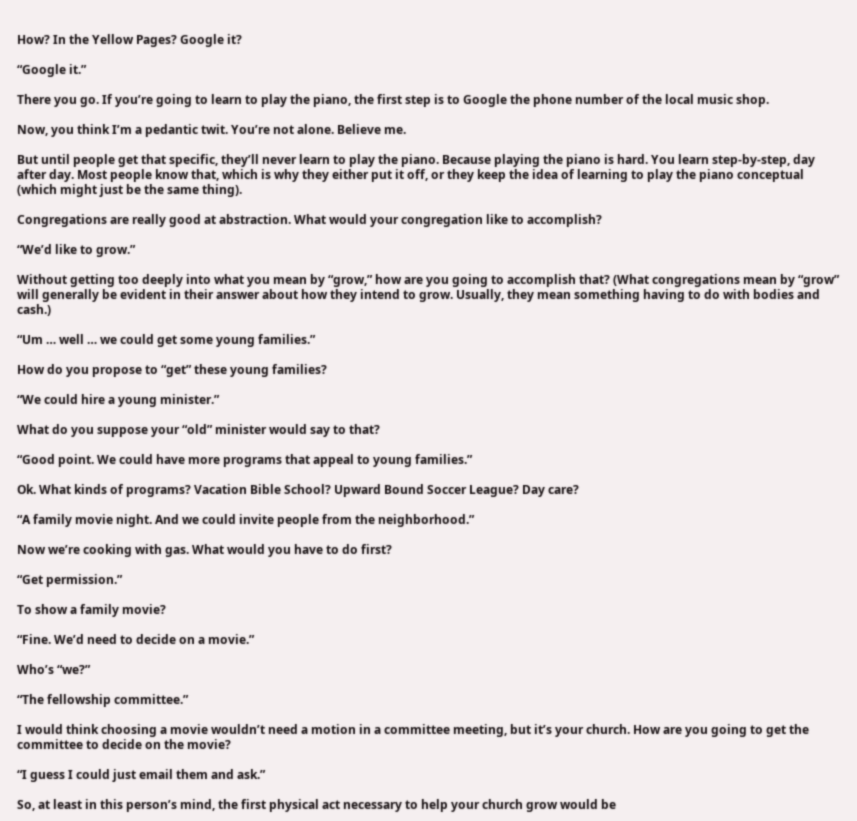How? In the Yellow Pages? Google it?

“Google it.”

There you go. If you’re going to learn to play the piano, the first step is to Google the phone number of the local music shop.

Now, you think I’m a pedantic twit. You’re not alone. Believe me.

But until people get that specific, they’ll never learn to play the piano. Because playing the piano is hard. You learn step-by-step, day after day. Most people know that, which is why they either put it off, or they keep the idea of learning to play the piano conceptual (which might just be the same thing).

Congregations are really good at abstraction. What would your congregation like to accomplish?

“We’d like to grow.”

Without getting too deeply into what you mean by “grow,” how are you going to accomplish that? (What congregations mean by “grow” will generally be evident in their answer about how they intend to grow. Usually, they mean something having to do with bodies and cash.)

“Um … well … we could get some young families.”

How do you propose to “get” these young families?

“We could hire a young minister.”

What do you suppose your “old” minister would say to that?

“Good point. We could have more programs that appeal to young families.”

Ok. What kinds of programs? Vacation Bible School? Upward Bound Soccer League? Day care?

“A family movie night. And we could invite people from the neighborhood.”

Now we’re cooking with gas. What would you have to do first?

“Get permission.”

To show a family movie?

“Fine. We’d need to decide on a movie.”

Who’s “we?”

“The fellowship committee.”

I would think choosing a movie wouldn’t need a motion in a committee meeting, but it’s your church. How are you going to get the committee to decide on the movie?

“I guess I could just email them and ask.”

So, at least in this person’s mind, the first physical act necessary to help your church grow would be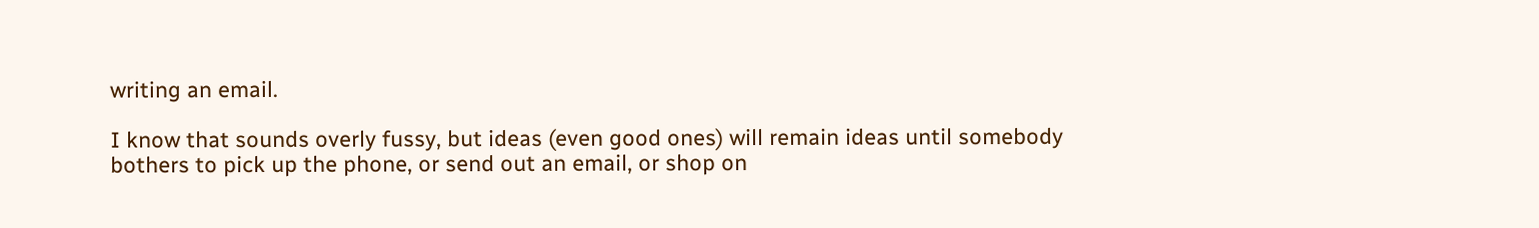writing an email.

I know that sounds overly fussy, but ideas (even good ones) will remain ideas until somebody bothers to pick up the phone, or send out an email, or shop on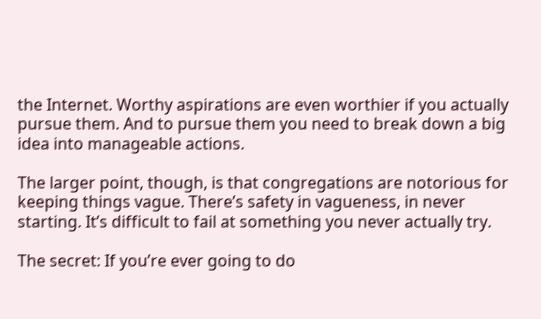the Internet. Worthy aspirations are even worthier if you actually pursue them. And to pursue them you need to break down a big idea into manageable actions.

The larger point, though, is that congregations are notorious for keeping things vague. There’s safety in vagueness, in never starting. It’s difficult to fail at something you never actually try.

The secret: If you’re ever going to do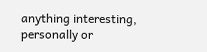anything interesting, personally or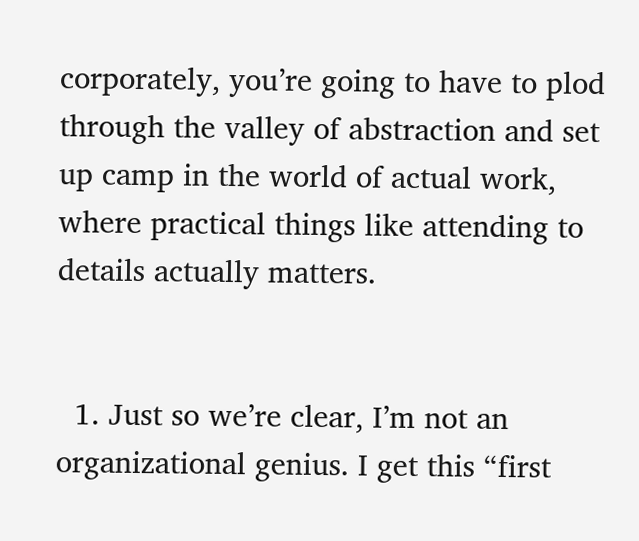corporately, you’re going to have to plod through the valley of abstraction and set up camp in the world of actual work, where practical things like attending to details actually matters.


  1. Just so we’re clear, I’m not an organizational genius. I get this “first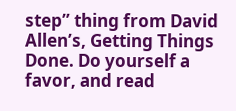step” thing from David Allen’s, Getting Things Done. Do yourself a favor, and read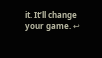it. It’ll change your game. ↩